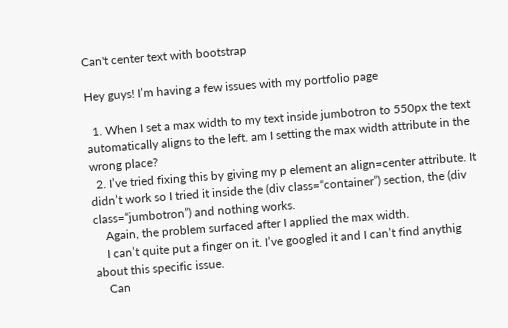Can't center text with bootstrap

Hey guys! I’m having a few issues with my portfolio page

  1. When I set a max width to my text inside jumbotron to 550px the text automatically aligns to the left. am I setting the max width attribute in the wrong place?
  2. I’ve tried fixing this by giving my p element an align=center attribute. It didn’t work so I tried it inside the (div class=“container”) section, the (div class=“jumbotron”) and nothing works.
    Again, the problem surfaced after I applied the max width.
    I can’t quite put a finger on it. I’ve googled it and I can’t find anythig about this specific issue.
    Can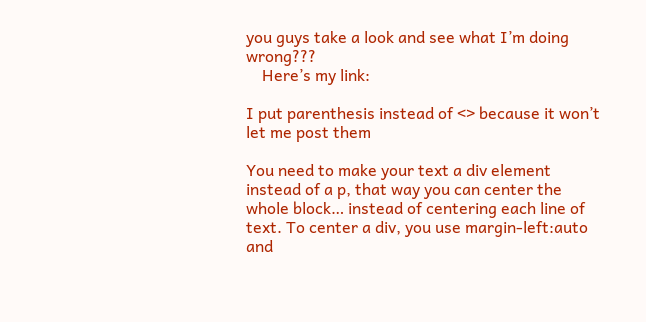you guys take a look and see what I’m doing wrong???
    Here’s my link:

I put parenthesis instead of <> because it won’t let me post them

You need to make your text a div element instead of a p, that way you can center the whole block… instead of centering each line of text. To center a div, you use margin-left:auto and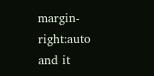margin-right:auto and it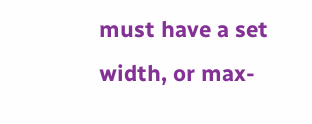must have a set width, or max-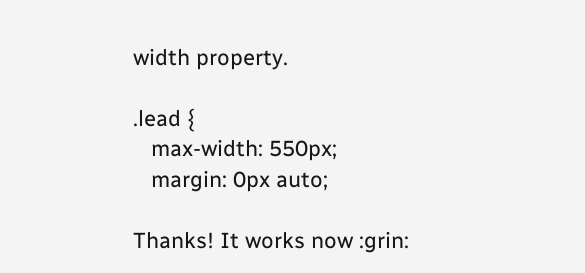width property.

.lead {
   max-width: 550px;
   margin: 0px auto;

Thanks! It works now :grin: